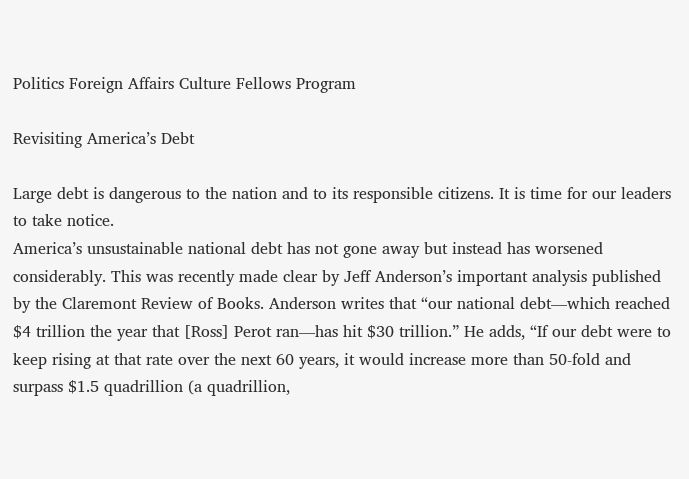Politics Foreign Affairs Culture Fellows Program

Revisiting America’s Debt

Large debt is dangerous to the nation and to its responsible citizens. It is time for our leaders to take notice.
America’s unsustainable national debt has not gone away but instead has worsened considerably. This was recently made clear by Jeff Anderson’s important analysis published by the Claremont Review of Books. Anderson writes that “our national debt—which reached $4 trillion the year that [Ross] Perot ran—has hit $30 trillion.” He adds, “If our debt were to keep rising at that rate over the next 60 years, it would increase more than 50-fold and surpass $1.5 quadrillion (a quadrillion,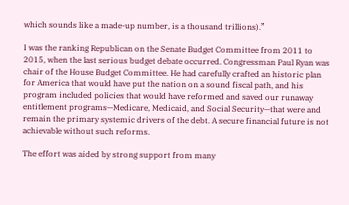which sounds like a made-up number, is a thousand trillions).”

I was the ranking Republican on the Senate Budget Committee from 2011 to 2015, when the last serious budget debate occurred. Congressman Paul Ryan was chair of the House Budget Committee. He had carefully crafted an historic plan for America that would have put the nation on a sound fiscal path, and his program included policies that would have reformed and saved our runaway entitlement programs—Medicare, Medicaid, and Social Security—that were and remain the primary systemic drivers of the debt. A secure financial future is not achievable without such reforms.

The effort was aided by strong support from many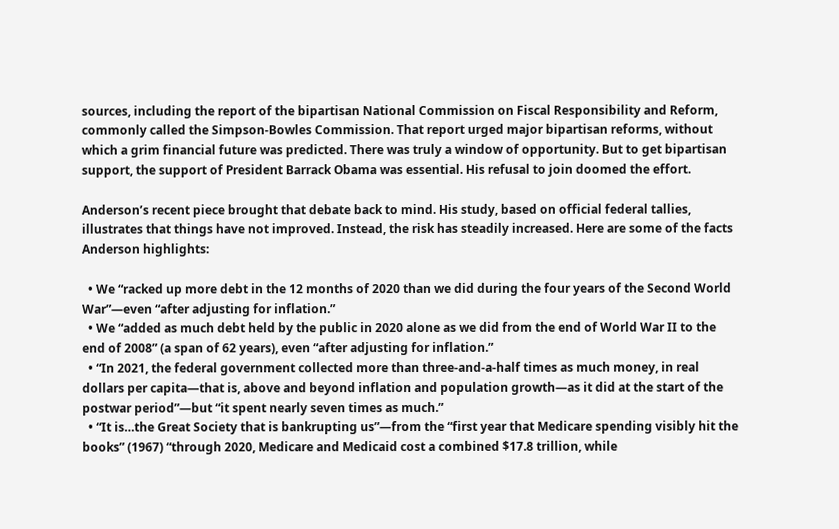sources, including the report of the bipartisan National Commission on Fiscal Responsibility and Reform, commonly called the Simpson-Bowles Commission. That report urged major bipartisan reforms, without which a grim financial future was predicted. There was truly a window of opportunity. But to get bipartisan support, the support of President Barrack Obama was essential. His refusal to join doomed the effort.

Anderson’s recent piece brought that debate back to mind. His study, based on official federal tallies, illustrates that things have not improved. Instead, the risk has steadily increased. Here are some of the facts Anderson highlights:

  • We “racked up more debt in the 12 months of 2020 than we did during the four years of the Second World War”—even “after adjusting for inflation.”
  • We “added as much debt held by the public in 2020 alone as we did from the end of World War II to the end of 2008” (a span of 62 years), even “after adjusting for inflation.”
  • “In 2021, the federal government collected more than three-and-a-half times as much money, in real dollars per capita—that is, above and beyond inflation and population growth—as it did at the start of the postwar period”—but “it spent nearly seven times as much.”
  • “It is…the Great Society that is bankrupting us”—from the “first year that Medicare spending visibly hit the books” (1967) “through 2020, Medicare and Medicaid cost a combined $17.8 trillion, while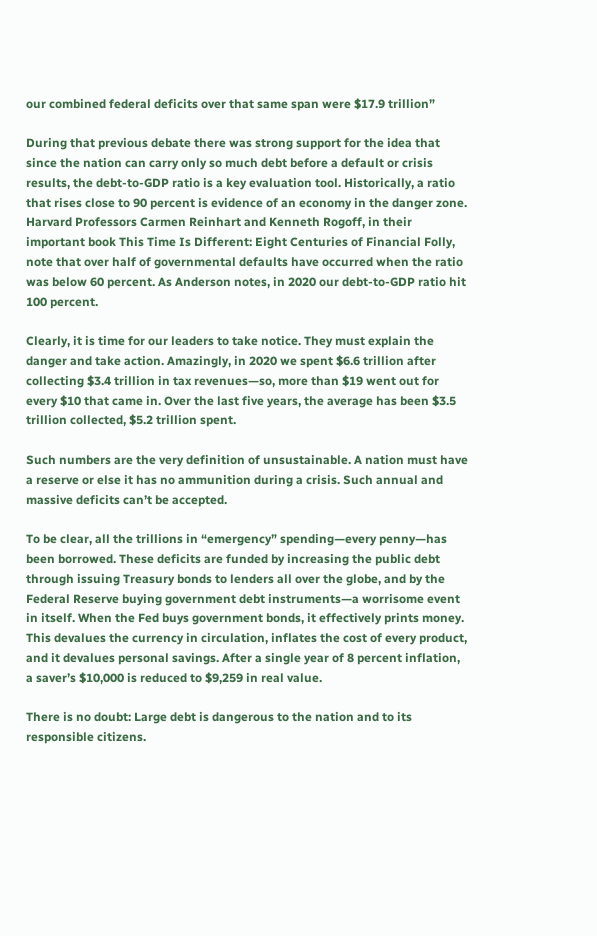our combined federal deficits over that same span were $17.9 trillion”

During that previous debate there was strong support for the idea that since the nation can carry only so much debt before a default or crisis results, the debt-to-GDP ratio is a key evaluation tool. Historically, a ratio that rises close to 90 percent is evidence of an economy in the danger zone. Harvard Professors Carmen Reinhart and Kenneth Rogoff, in their important book This Time Is Different: Eight Centuries of Financial Folly, note that over half of governmental defaults have occurred when the ratio was below 60 percent. As Anderson notes, in 2020 our debt-to-GDP ratio hit 100 percent.

Clearly, it is time for our leaders to take notice. They must explain the danger and take action. Amazingly, in 2020 we spent $6.6 trillion after collecting $3.4 trillion in tax revenues—so, more than $19 went out for every $10 that came in. Over the last five years, the average has been $3.5 trillion collected, $5.2 trillion spent.

Such numbers are the very definition of unsustainable. A nation must have a reserve or else it has no ammunition during a crisis. Such annual and massive deficits can’t be accepted.

To be clear, all the trillions in “emergency” spending—every penny—has been borrowed. These deficits are funded by increasing the public debt through issuing Treasury bonds to lenders all over the globe, and by the Federal Reserve buying government debt instruments—a worrisome event in itself. When the Fed buys government bonds, it effectively prints money. This devalues the currency in circulation, inflates the cost of every product, and it devalues personal savings. After a single year of 8 percent inflation, a saver’s $10,000 is reduced to $9,259 in real value.

There is no doubt: Large debt is dangerous to the nation and to its responsible citizens.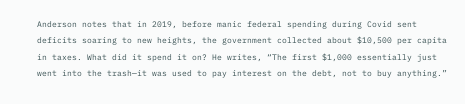Anderson notes that in 2019, before manic federal spending during Covid sent deficits soaring to new heights, the government collected about $10,500 per capita in taxes. What did it spend it on? He writes, “The first $1,000 essentially just went into the trash—it was used to pay interest on the debt, not to buy anything.”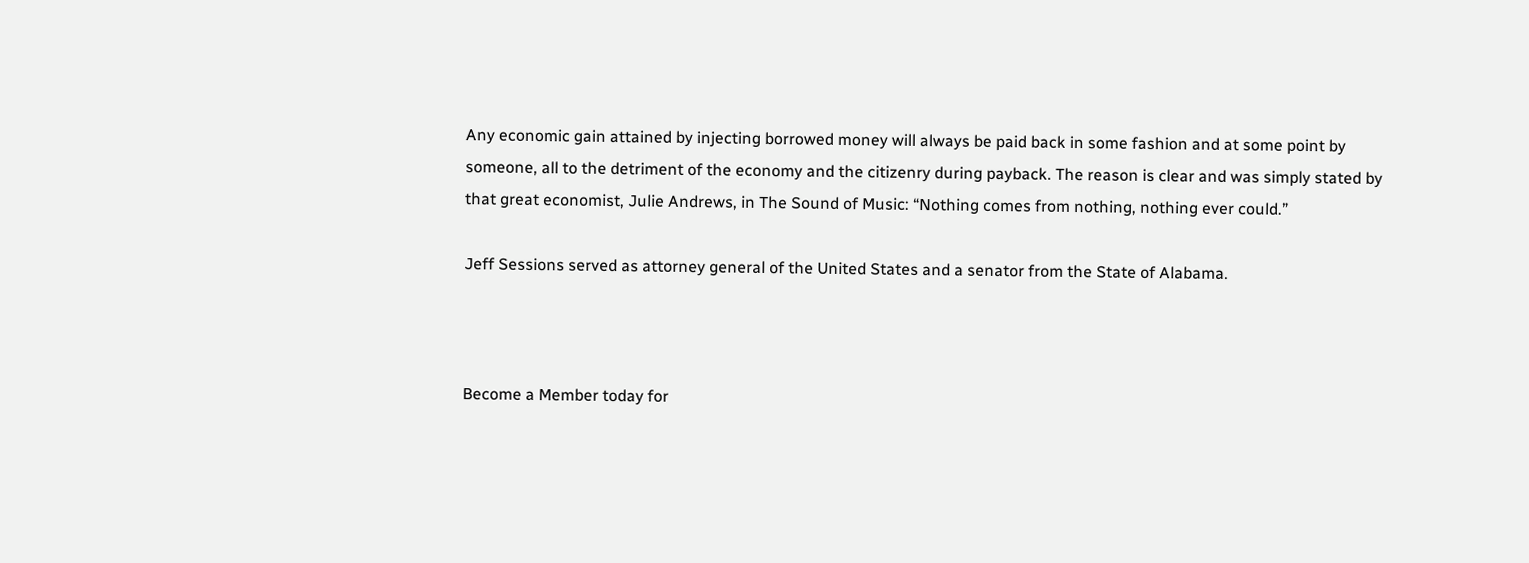Any economic gain attained by injecting borrowed money will always be paid back in some fashion and at some point by someone, all to the detriment of the economy and the citizenry during payback. The reason is clear and was simply stated by that great economist, Julie Andrews, in The Sound of Music: “Nothing comes from nothing, nothing ever could.”

Jeff Sessions served as attorney general of the United States and a senator from the State of Alabama.



Become a Member today for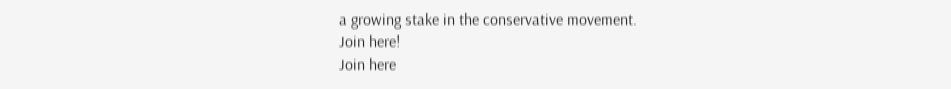a growing stake in the conservative movement.
Join here!
Join here